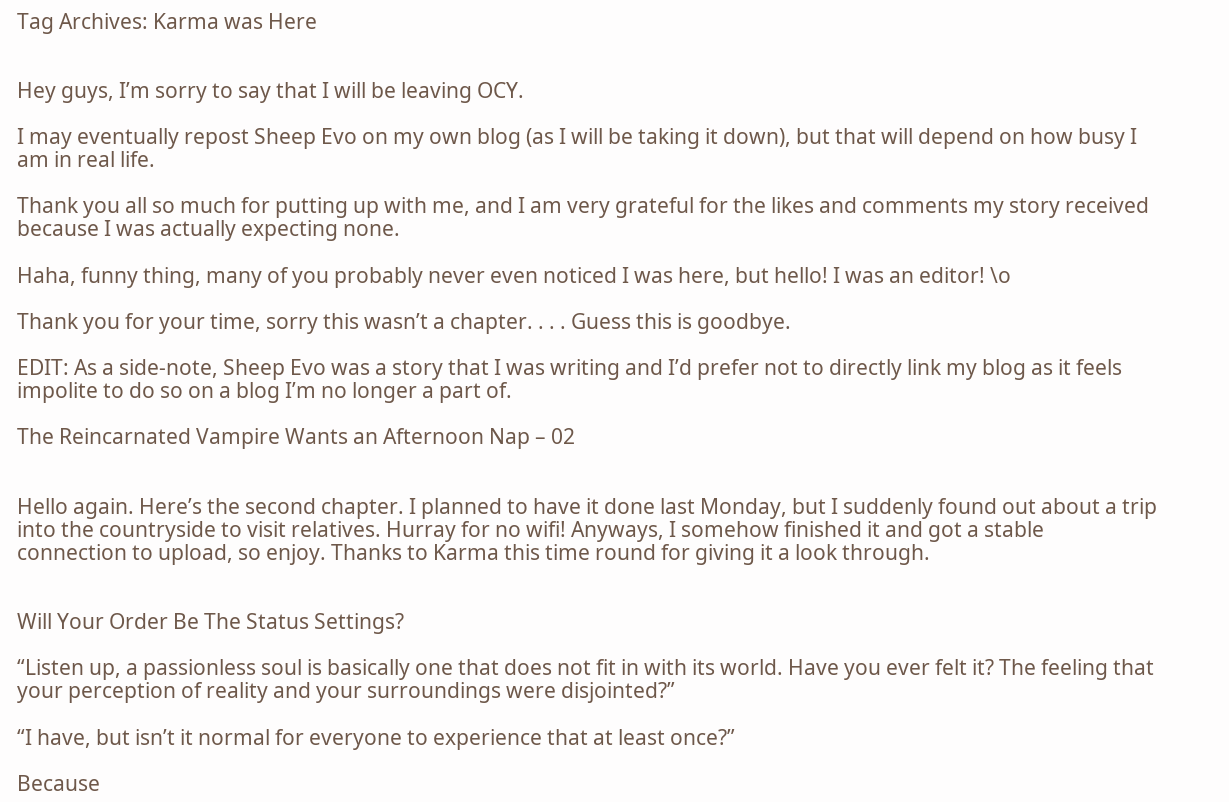Tag Archives: Karma was Here


Hey guys, I’m sorry to say that I will be leaving OCY.

I may eventually repost Sheep Evo on my own blog (as I will be taking it down), but that will depend on how busy I am in real life.

Thank you all so much for putting up with me, and I am very grateful for the likes and comments my story received because I was actually expecting none.

Haha, funny thing, many of you probably never even noticed I was here, but hello! I was an editor! \o

Thank you for your time, sorry this wasn’t a chapter. . . . Guess this is goodbye.

EDIT: As a side-note, Sheep Evo was a story that I was writing and I’d prefer not to directly link my blog as it feels impolite to do so on a blog I’m no longer a part of.

The Reincarnated Vampire Wants an Afternoon Nap – 02


Hello again. Here’s the second chapter. I planned to have it done last Monday, but I suddenly found out about a trip into the countryside to visit relatives. Hurray for no wifi! Anyways, I somehow finished it and got a stable connection to upload, so enjoy. Thanks to Karma this time round for giving it a look through.


Will Your Order Be The Status Settings?

“Listen up, a passionless soul is basically one that does not fit in with its world. Have you ever felt it? The feeling that your perception of reality and your surroundings were disjointed?”

“I have, but isn’t it normal for everyone to experience that at least once?”

Because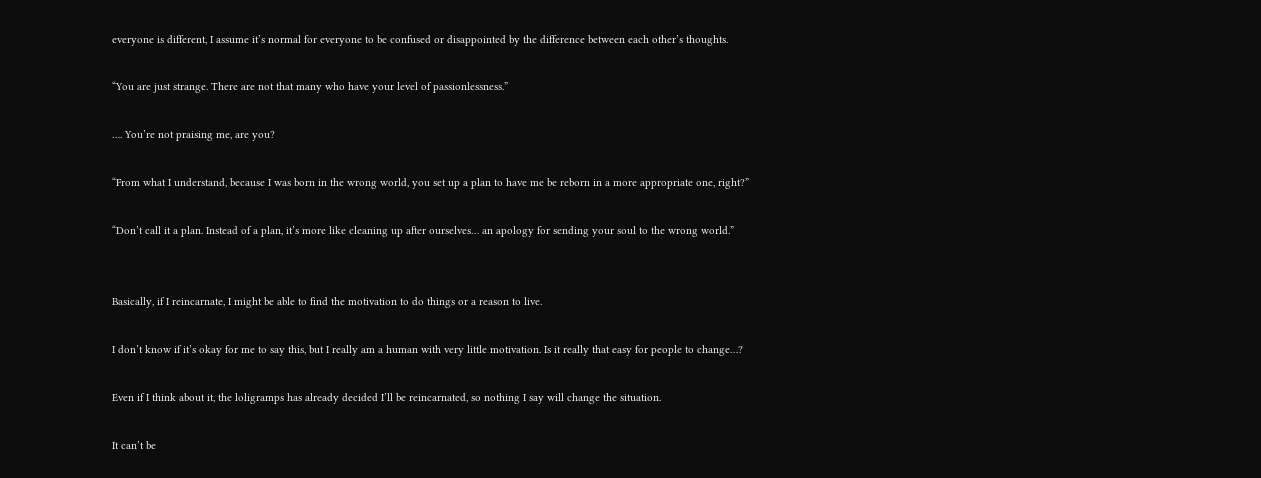everyone is different, I assume it’s normal for everyone to be confused or disappointed by the difference between each other’s thoughts.

“You are just strange. There are not that many who have your level of passionlessness.”

…. You’re not praising me, are you?

“From what I understand, because I was born in the wrong world, you set up a plan to have me be reborn in a more appropriate one, right?”

“Don’t call it a plan. Instead of a plan, it’s more like cleaning up after ourselves… an apology for sending your soul to the wrong world.”


Basically, if I reincarnate, I might be able to find the motivation to do things or a reason to live.

I don’t know if it’s okay for me to say this, but I really am a human with very little motivation. Is it really that easy for people to change…?

Even if I think about it, the loligramps has already decided I’ll be reincarnated, so nothing I say will change the situation.

It can’t be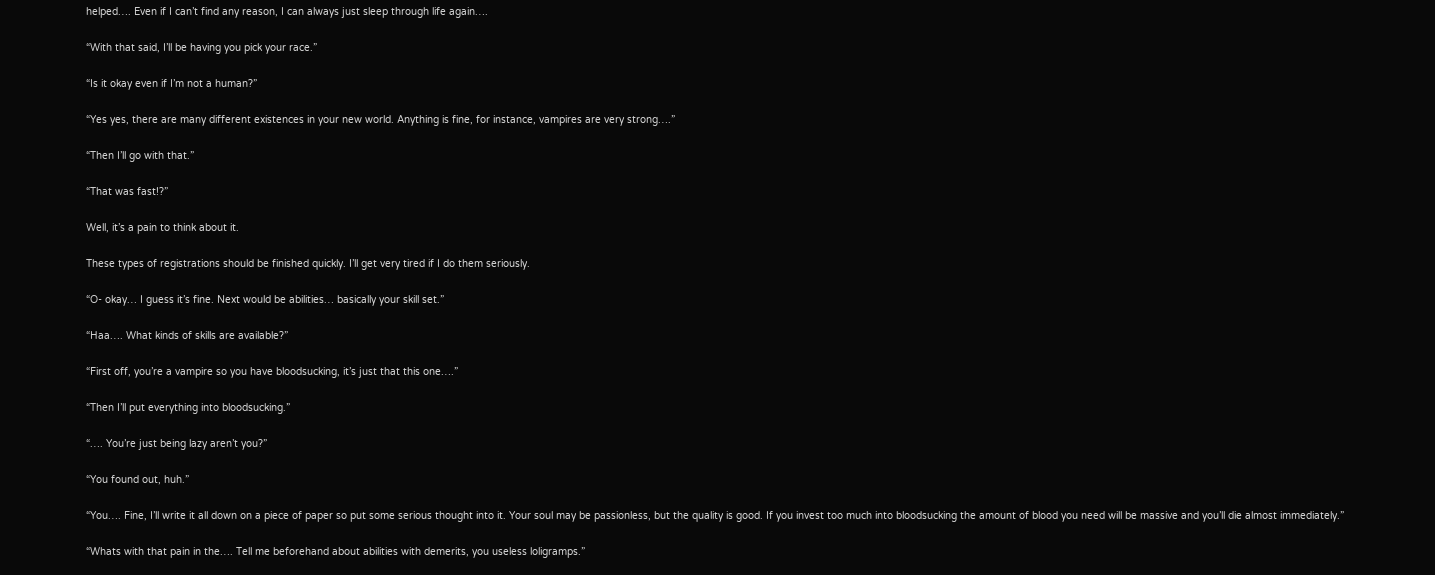helped…. Even if I can’t find any reason, I can always just sleep through life again….

“With that said, I’ll be having you pick your race.”

“Is it okay even if I’m not a human?”

“Yes yes, there are many different existences in your new world. Anything is fine, for instance, vampires are very strong….”

“Then I’ll go with that.”

“That was fast!?”

Well, it’s a pain to think about it.

These types of registrations should be finished quickly. I’ll get very tired if I do them seriously.

“O- okay… I guess it’s fine. Next would be abilities… basically your skill set.”

“Haa…. What kinds of skills are available?”

“First off, you’re a vampire so you have bloodsucking, it’s just that this one….”

“Then I’ll put everything into bloodsucking.”

“…. You’re just being lazy aren’t you?”

“You found out, huh.”

“You…. Fine, I’ll write it all down on a piece of paper so put some serious thought into it. Your soul may be passionless, but the quality is good. If you invest too much into bloodsucking the amount of blood you need will be massive and you’ll die almost immediately.”

“Whats with that pain in the…. Tell me beforehand about abilities with demerits, you useless loligramps.”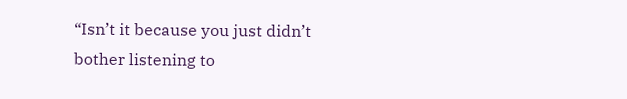“Isn’t it because you just didn’t bother listening to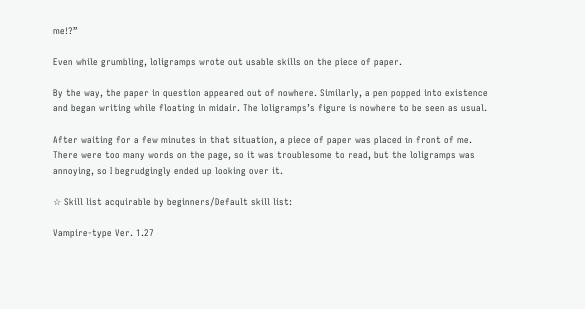me!?”

Even while grumbling, loligramps wrote out usable skills on the piece of paper.

By the way, the paper in question appeared out of nowhere. Similarly, a pen popped into existence and began writing while floating in midair. The loligramps’s figure is nowhere to be seen as usual.

After waiting for a few minutes in that situation, a piece of paper was placed in front of me. There were too many words on the page, so it was troublesome to read, but the loligramps was annoying, so I begrudgingly ended up looking over it.

☆ Skill list acquirable by beginners/Default skill list:

Vampire-type Ver. 1.27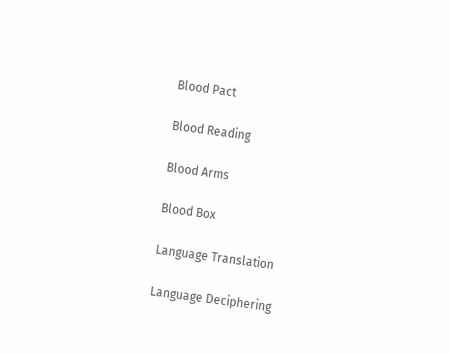Blood Pact

Blood Reading

Blood Arms

Blood Box

Language Translation

Language Deciphering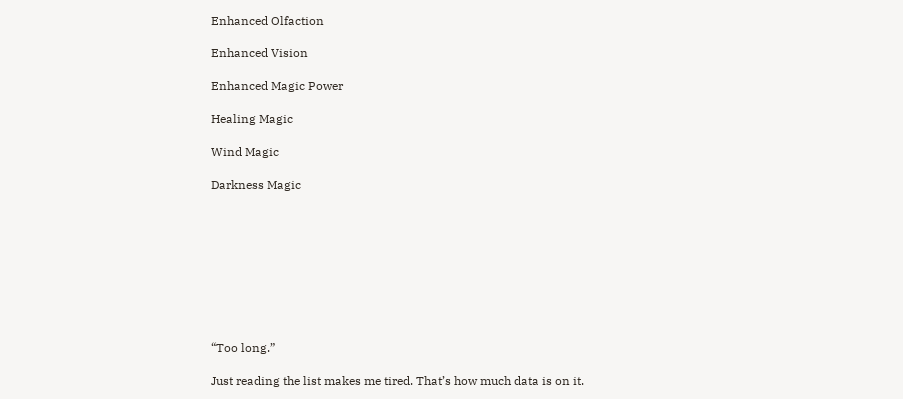Enhanced Olfaction

Enhanced Vision

Enhanced Magic Power

Healing Magic

Wind Magic

Darkness Magic









“Too long.”

Just reading the list makes me tired. That’s how much data is on it.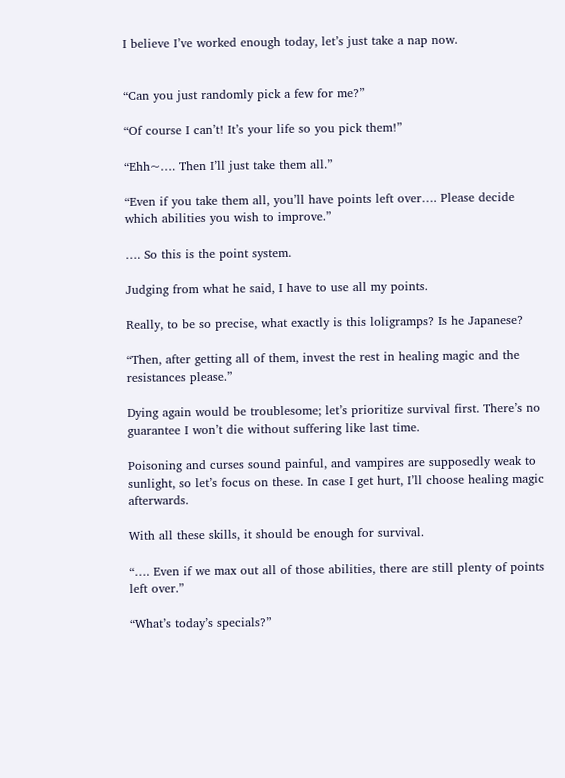I believe I’ve worked enough today, let’s just take a nap now.


“Can you just randomly pick a few for me?”

“Of course I can’t! It’s your life so you pick them!”

“Ehh~…. Then I’ll just take them all.”

“Even if you take them all, you’ll have points left over…. Please decide which abilities you wish to improve.”

…. So this is the point system.

Judging from what he said, I have to use all my points.

Really, to be so precise, what exactly is this loligramps? Is he Japanese?

“Then, after getting all of them, invest the rest in healing magic and the resistances please.”

Dying again would be troublesome; let’s prioritize survival first. There’s no guarantee I won’t die without suffering like last time.

Poisoning and curses sound painful, and vampires are supposedly weak to sunlight, so let’s focus on these. In case I get hurt, I’ll choose healing magic afterwards.

With all these skills, it should be enough for survival.

“…. Even if we max out all of those abilities, there are still plenty of points left over.”

“What’s today’s specials?”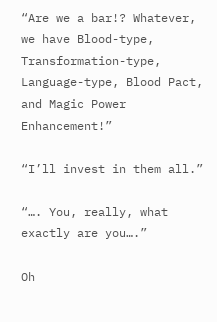“Are we a bar!? Whatever, we have Blood-type, Transformation-type, Language-type, Blood Pact, and Magic Power Enhancement!”

“I’ll invest in them all.”

“…. You, really, what exactly are you….”

Oh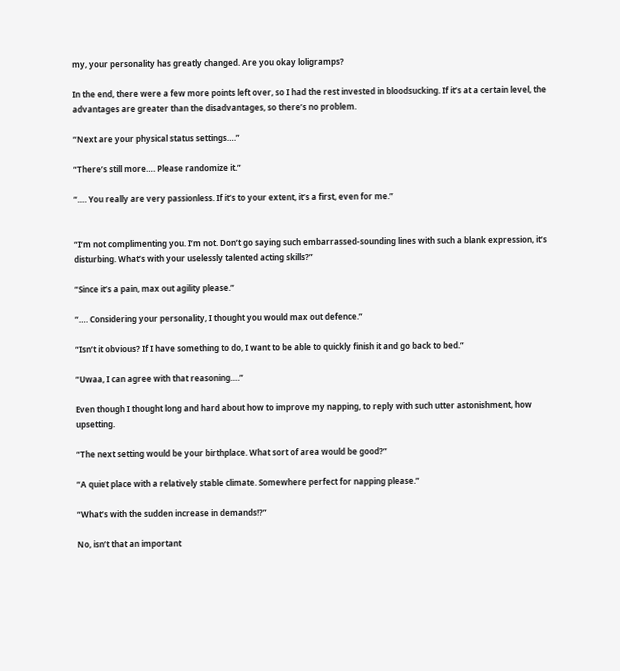my, your personality has greatly changed. Are you okay loligramps?

In the end, there were a few more points left over, so I had the rest invested in bloodsucking. If it’s at a certain level, the advantages are greater than the disadvantages, so there’s no problem.

“Next are your physical status settings….”

“There’s still more…. Please randomize it.”

“…. You really are very passionless. If it’s to your extent, it’s a first, even for me.”


“I’m not complimenting you. I’m not. Don’t go saying such embarrassed-sounding lines with such a blank expression, it’s disturbing. What’s with your uselessly talented acting skills?”

“Since it’s a pain, max out agility please.”

“…. Considering your personality, I thought you would max out defence.”

“Isn’t it obvious? If I have something to do, I want to be able to quickly finish it and go back to bed.”

“Uwaa, I can agree with that reasoning….”

Even though I thought long and hard about how to improve my napping, to reply with such utter astonishment, how upsetting.

“The next setting would be your birthplace. What sort of area would be good?”

“A quiet place with a relatively stable climate. Somewhere perfect for napping please.”

“What’s with the sudden increase in demands!?”

No, isn’t that an important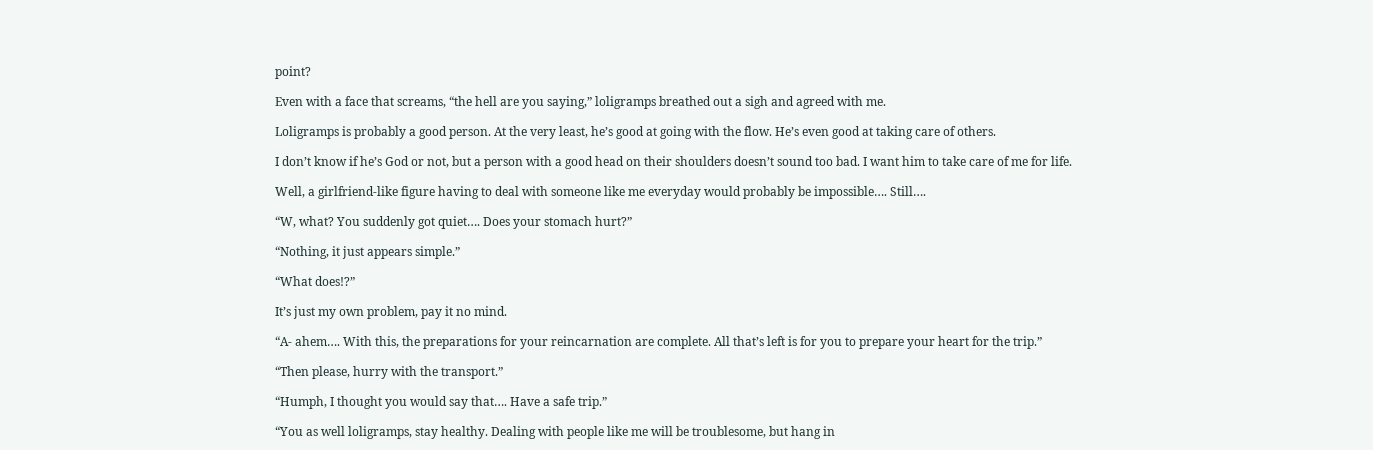point?

Even with a face that screams, “the hell are you saying,” loligramps breathed out a sigh and agreed with me.

Loligramps is probably a good person. At the very least, he’s good at going with the flow. He’s even good at taking care of others.

I don’t know if he’s God or not, but a person with a good head on their shoulders doesn’t sound too bad. I want him to take care of me for life.

Well, a girlfriend-like figure having to deal with someone like me everyday would probably be impossible…. Still….

“W, what? You suddenly got quiet…. Does your stomach hurt?”

“Nothing, it just appears simple.”

“What does!?”

It’s just my own problem, pay it no mind.

“A- ahem…. With this, the preparations for your reincarnation are complete. All that’s left is for you to prepare your heart for the trip.”

“Then please, hurry with the transport.”

“Humph, I thought you would say that…. Have a safe trip.”

“You as well loligramps, stay healthy. Dealing with people like me will be troublesome, but hang in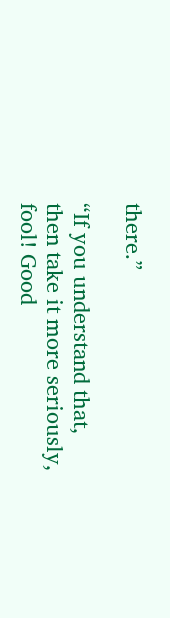there.”

“If you understand that, then take it more seriously, fool! Good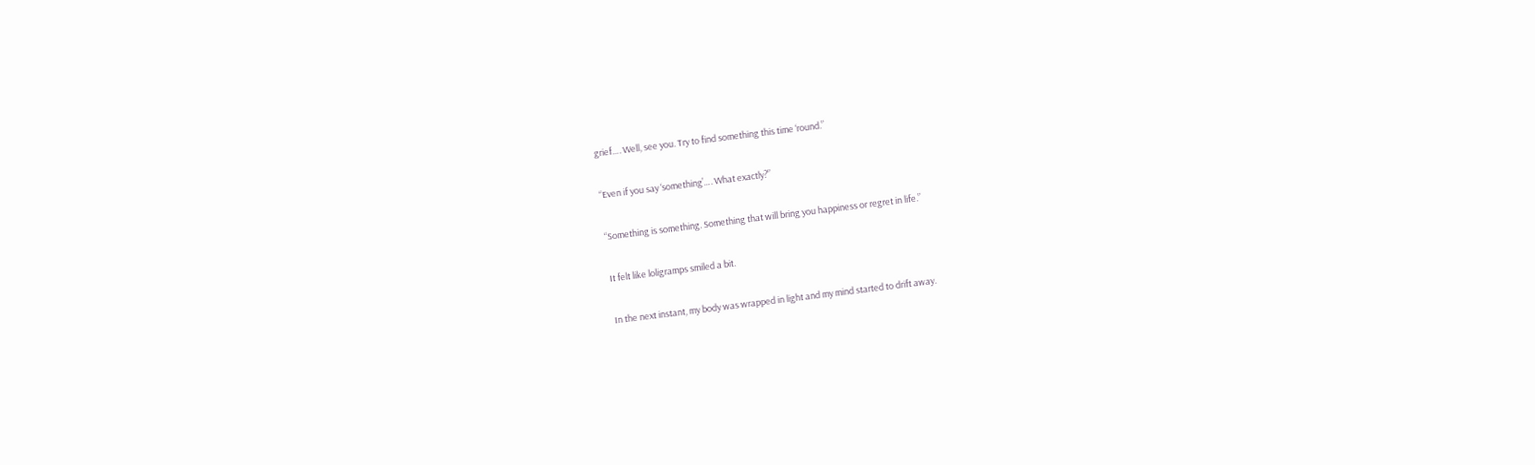grief…. Well, see you. Try to find something this time ‘round.”

“Even if you say ‘something’…. What exactly?”

“Something is something. Something that will bring you happiness or regret in life.”

It felt like loligramps smiled a bit.

In the next instant, my body was wrapped in light and my mind started to drift away.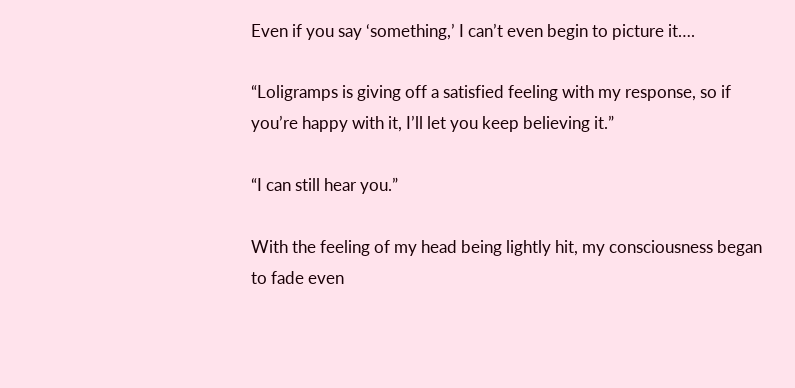Even if you say ‘something,’ I can’t even begin to picture it….

“Loligramps is giving off a satisfied feeling with my response, so if you’re happy with it, I’ll let you keep believing it.”

“I can still hear you.”

With the feeling of my head being lightly hit, my consciousness began to fade even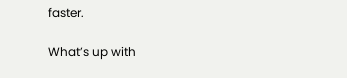faster.

What’s up with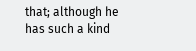that; although he has such a kind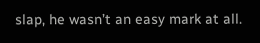slap, he wasn’t an easy mark at all.